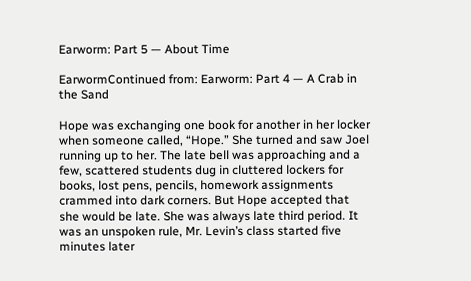Earworm: Part 5 — About Time

EarwormContinued from: Earworm: Part 4 — A Crab in the Sand

Hope was exchanging one book for another in her locker when someone called, “Hope.” She turned and saw Joel running up to her. The late bell was approaching and a few, scattered students dug in cluttered lockers for books, lost pens, pencils, homework assignments crammed into dark corners. But Hope accepted that she would be late. She was always late third period. It was an unspoken rule, Mr. Levin’s class started five minutes later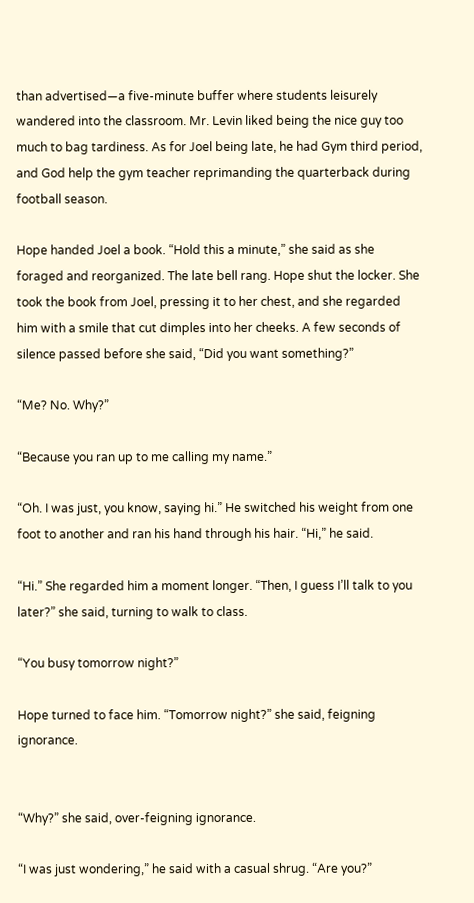than advertised—a five-minute buffer where students leisurely wandered into the classroom. Mr. Levin liked being the nice guy too much to bag tardiness. As for Joel being late, he had Gym third period, and God help the gym teacher reprimanding the quarterback during football season.

Hope handed Joel a book. “Hold this a minute,” she said as she foraged and reorganized. The late bell rang. Hope shut the locker. She took the book from Joel, pressing it to her chest, and she regarded him with a smile that cut dimples into her cheeks. A few seconds of silence passed before she said, “Did you want something?”

“Me? No. Why?”

“Because you ran up to me calling my name.”

“Oh. I was just, you know, saying hi.” He switched his weight from one foot to another and ran his hand through his hair. “Hi,” he said.

“Hi.” She regarded him a moment longer. “Then, I guess I’ll talk to you later?” she said, turning to walk to class.

“You busy tomorrow night?”

Hope turned to face him. “Tomorrow night?” she said, feigning ignorance.


“Why?” she said, over-feigning ignorance.

“I was just wondering,” he said with a casual shrug. “Are you?”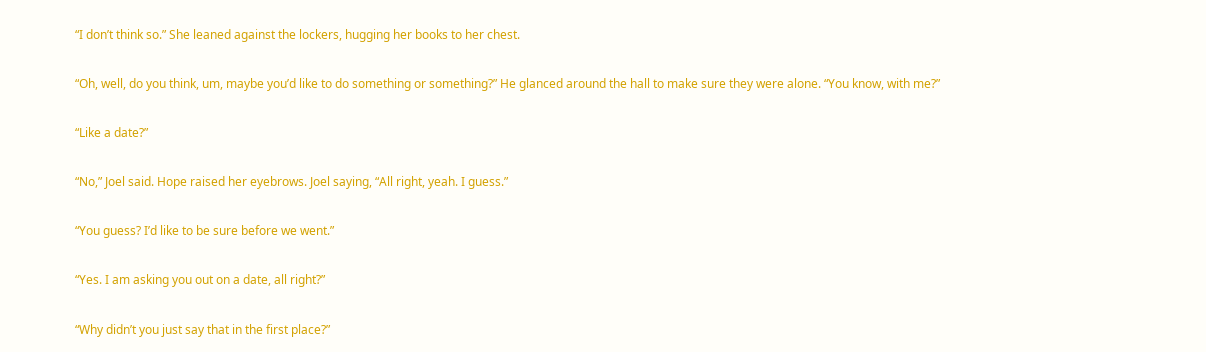“I don’t think so.” She leaned against the lockers, hugging her books to her chest.

“Oh, well, do you think, um, maybe you’d like to do something or something?” He glanced around the hall to make sure they were alone. “You know, with me?”

“Like a date?”

“No,” Joel said. Hope raised her eyebrows. Joel saying, “All right, yeah. I guess.”

“You guess? I’d like to be sure before we went.”

“Yes. I am asking you out on a date, all right?”

“Why didn’t you just say that in the first place?”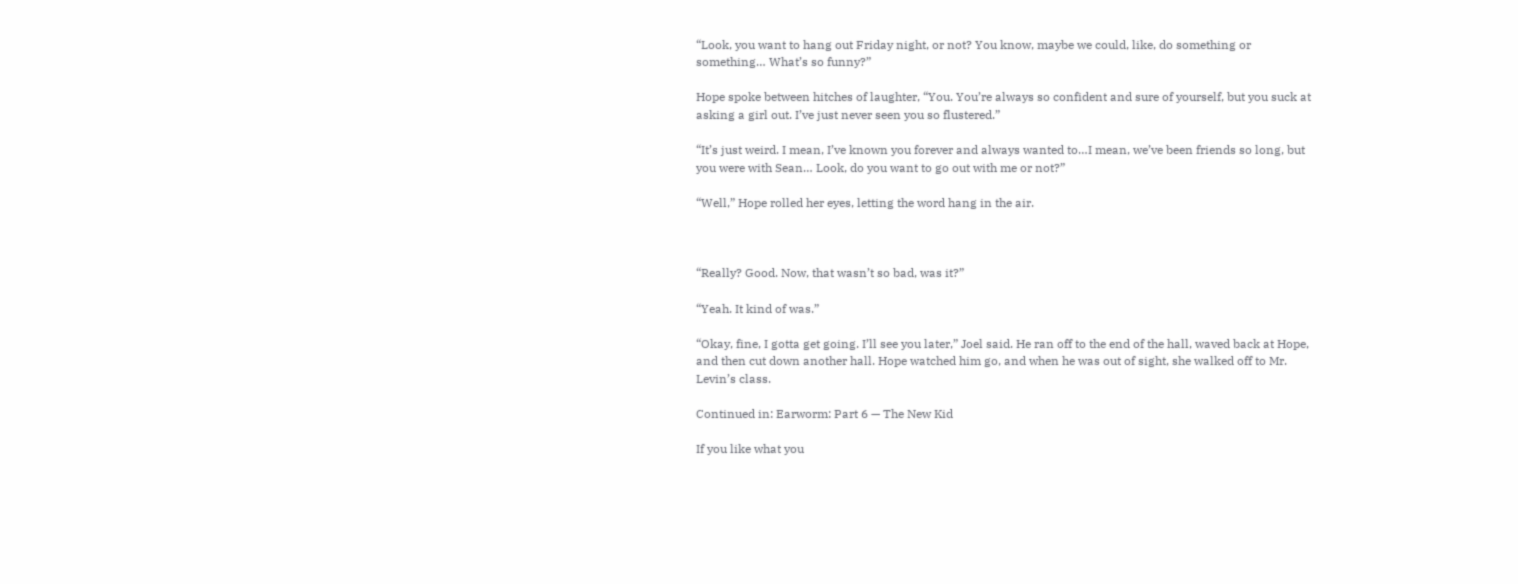“Look, you want to hang out Friday night, or not? You know, maybe we could, like, do something or something… What’s so funny?”

Hope spoke between hitches of laughter, “You. You’re always so confident and sure of yourself, but you suck at asking a girl out. I’ve just never seen you so flustered.”

“It’s just weird. I mean, I’ve known you forever and always wanted to…I mean, we’ve been friends so long, but you were with Sean… Look, do you want to go out with me or not?”

“Well,” Hope rolled her eyes, letting the word hang in the air.



“Really? Good. Now, that wasn’t so bad, was it?”

“Yeah. It kind of was.”

“Okay, fine, I gotta get going. I’ll see you later,” Joel said. He ran off to the end of the hall, waved back at Hope, and then cut down another hall. Hope watched him go, and when he was out of sight, she walked off to Mr. Levin’s class.

Continued in: Earworm: Part 6 — The New Kid

If you like what you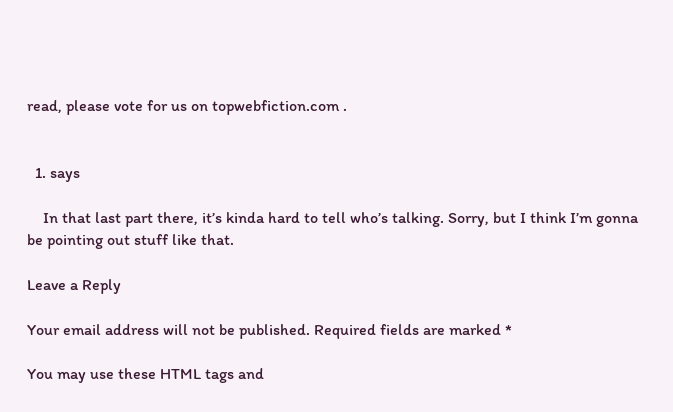read, please vote for us on topwebfiction.com .


  1. says

    In that last part there, it’s kinda hard to tell who’s talking. Sorry, but I think I’m gonna be pointing out stuff like that.

Leave a Reply

Your email address will not be published. Required fields are marked *

You may use these HTML tags and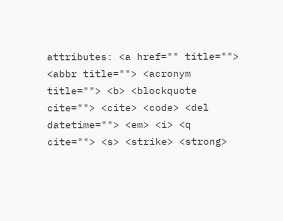attributes: <a href="" title=""> <abbr title=""> <acronym title=""> <b> <blockquote cite=""> <cite> <code> <del datetime=""> <em> <i> <q cite=""> <s> <strike> <strong>